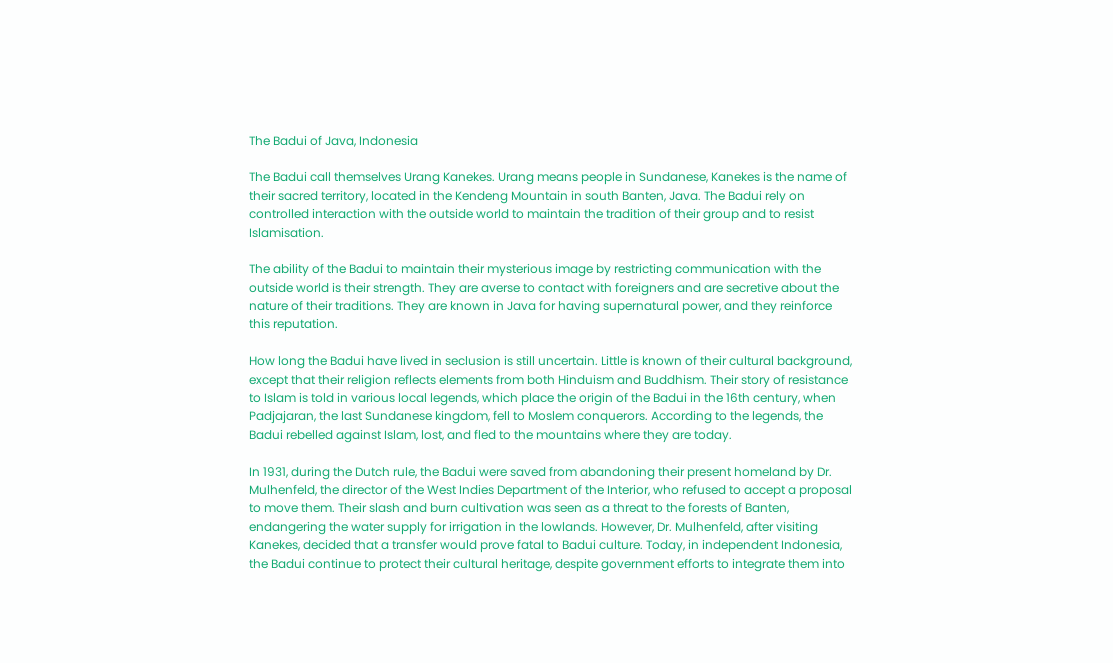The Badui of Java, Indonesia

The Badui call themselves Urang Kanekes. Urang means people in Sundanese, Kanekes is the name of their sacred territory, located in the Kendeng Mountain in south Banten, Java. The Badui rely on controlled interaction with the outside world to maintain the tradition of their group and to resist Islamisation.

The ability of the Badui to maintain their mysterious image by restricting communication with the outside world is their strength. They are averse to contact with foreigners and are secretive about the nature of their traditions. They are known in Java for having supernatural power, and they reinforce this reputation.

How long the Badui have lived in seclusion is still uncertain. Little is known of their cultural background, except that their religion reflects elements from both Hinduism and Buddhism. Their story of resistance to Islam is told in various local legends, which place the origin of the Badui in the 16th century, when Padjajaran, the last Sundanese kingdom, fell to Moslem conquerors. According to the legends, the Badui rebelled against Islam, lost, and fled to the mountains where they are today.

In 1931, during the Dutch rule, the Badui were saved from abandoning their present homeland by Dr. Mulhenfeld, the director of the West Indies Department of the Interior, who refused to accept a proposal to move them. Their slash and burn cultivation was seen as a threat to the forests of Banten, endangering the water supply for irrigation in the lowlands. However, Dr. Mulhenfeld, after visiting Kanekes, decided that a transfer would prove fatal to Badui culture. Today, in independent Indonesia, the Badui continue to protect their cultural heritage, despite government efforts to integrate them into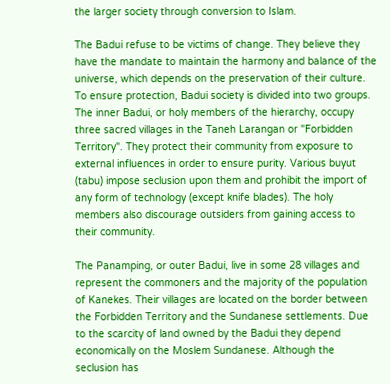the larger society through conversion to Islam.

The Badui refuse to be victims of change. They believe they have the mandate to maintain the harmony and balance of the universe, which depends on the preservation of their culture. To ensure protection, Badui society is divided into two groups. The inner Badui, or holy members of the hierarchy, occupy three sacred villages in the Taneh Larangan or "Forbidden Territory". They protect their community from exposure to external influences in order to ensure purity. Various buyut (tabu) impose seclusion upon them and prohibit the import of any form of technology (except knife blades). The holy members also discourage outsiders from gaining access to their community.

The Panamping, or outer Badui, live in some 28 villages and represent the commoners and the majority of the population of Kanekes. Their villages are located on the border between the Forbidden Territory and the Sundanese settlements. Due to the scarcity of land owned by the Badui they depend economically on the Moslem Sundanese. Although the seclusion has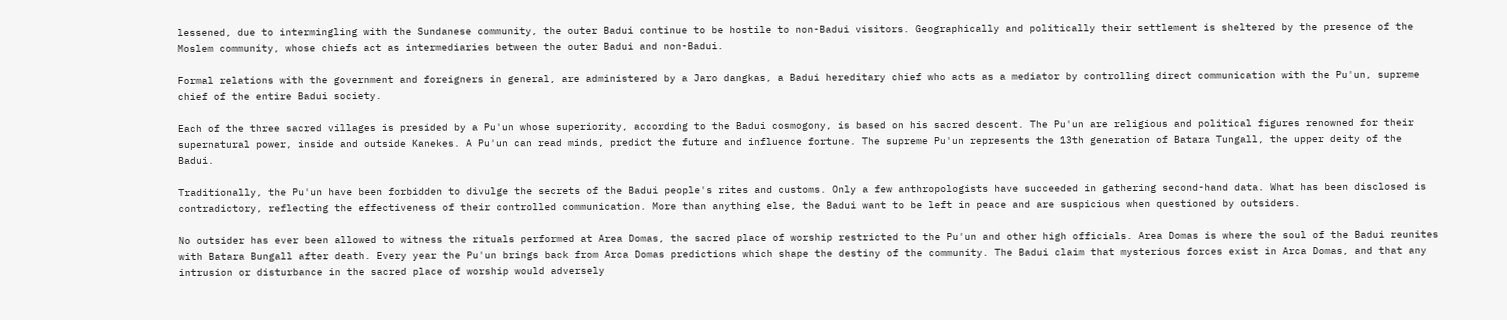lessened, due to intermingling with the Sundanese community, the outer Badui continue to be hostile to non-Badui visitors. Geographically and politically their settlement is sheltered by the presence of the Moslem community, whose chiefs act as intermediaries between the outer Badui and non-Badui.

Formal relations with the government and foreigners in general, are administered by a Jaro dangkas, a Badui hereditary chief who acts as a mediator by controlling direct communication with the Pu'un, supreme chief of the entire Badui society.

Each of the three sacred villages is presided by a Pu'un whose superiority, according to the Badui cosmogony, is based on his sacred descent. The Pu'un are religious and political figures renowned for their supernatural power, inside and outside Kanekes. A Pu'un can read minds, predict the future and influence fortune. The supreme Pu'un represents the 13th generation of Batara Tungall, the upper deity of the Badui.

Traditionally, the Pu'un have been forbidden to divulge the secrets of the Badui people's rites and customs. Only a few anthropologists have succeeded in gathering second-hand data. What has been disclosed is contradictory, reflecting the effectiveness of their controlled communication. More than anything else, the Badui want to be left in peace and are suspicious when questioned by outsiders.

No outsider has ever been allowed to witness the rituals performed at Area Domas, the sacred place of worship restricted to the Pu'un and other high officials. Area Domas is where the soul of the Badui reunites with Batara Bungall after death. Every year the Pu'un brings back from Arca Domas predictions which shape the destiny of the community. The Badui claim that mysterious forces exist in Arca Domas, and that any intrusion or disturbance in the sacred place of worship would adversely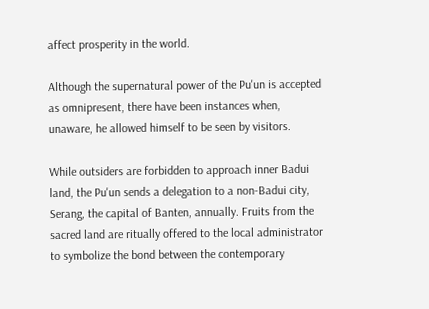affect prosperity in the world.

Although the supernatural power of the Pu'un is accepted as omnipresent, there have been instances when, unaware, he allowed himself to be seen by visitors.

While outsiders are forbidden to approach inner Badui land, the Pu'un sends a delegation to a non-Badui city, Serang, the capital of Banten, annually. Fruits from the sacred land are ritually offered to the local administrator to symbolize the bond between the contemporary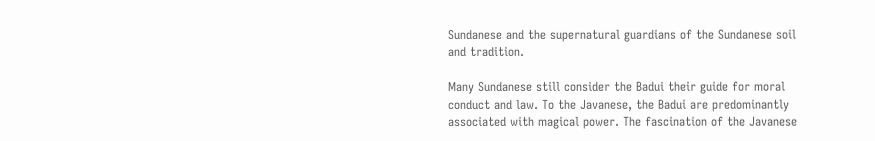Sundanese and the supernatural guardians of the Sundanese soil and tradition.

Many Sundanese still consider the Badui their guide for moral conduct and law. To the Javanese, the Badui are predominantly associated with magical power. The fascination of the Javanese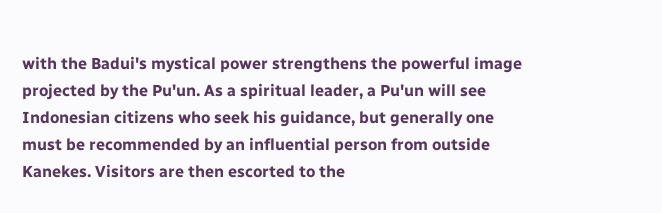with the Badui's mystical power strengthens the powerful image projected by the Pu'un. As a spiritual leader, a Pu'un will see Indonesian citizens who seek his guidance, but generally one must be recommended by an influential person from outside Kanekes. Visitors are then escorted to the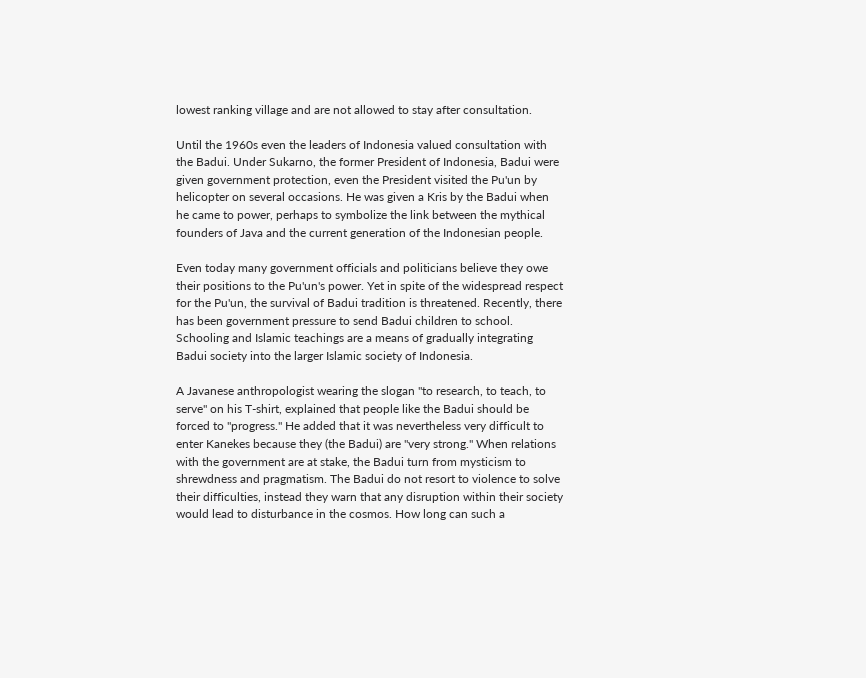lowest ranking village and are not allowed to stay after consultation.

Until the 1960s even the leaders of Indonesia valued consultation with the Badui. Under Sukarno, the former President of Indonesia, Badui were given government protection, even the President visited the Pu'un by helicopter on several occasions. He was given a Kris by the Badui when he came to power, perhaps to symbolize the link between the mythical founders of Java and the current generation of the Indonesian people.

Even today many government officials and politicians believe they owe their positions to the Pu'un's power. Yet in spite of the widespread respect for the Pu'un, the survival of Badui tradition is threatened. Recently, there has been government pressure to send Badui children to school. Schooling and Islamic teachings are a means of gradually integrating Badui society into the larger Islamic society of Indonesia.

A Javanese anthropologist wearing the slogan "to research, to teach, to serve" on his T-shirt, explained that people like the Badui should be forced to "progress." He added that it was nevertheless very difficult to enter Kanekes because they (the Badui) are "very strong." When relations with the government are at stake, the Badui turn from mysticism to shrewdness and pragmatism. The Badui do not resort to violence to solve their difficulties, instead they warn that any disruption within their society would lead to disturbance in the cosmos. How long can such a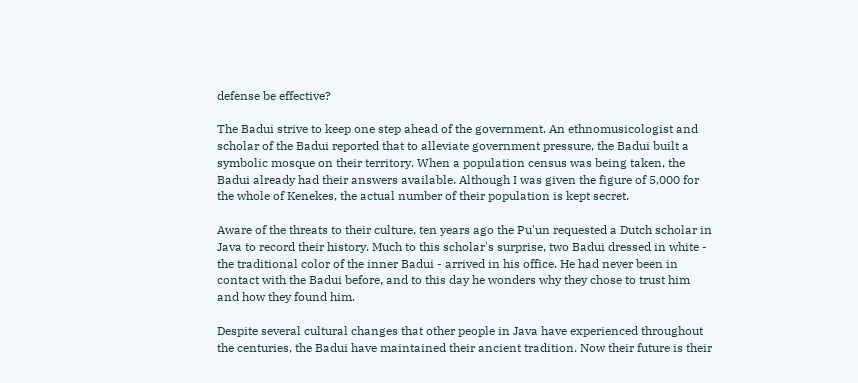defense be effective?

The Badui strive to keep one step ahead of the government. An ethnomusicologist and scholar of the Badui reported that to alleviate government pressure, the Badui built a symbolic mosque on their territory. When a population census was being taken, the Badui already had their answers available. Although I was given the figure of 5,000 for the whole of Kenekes, the actual number of their population is kept secret.

Aware of the threats to their culture, ten years ago the Pu'un requested a Dutch scholar in Java to record their history. Much to this scholar's surprise, two Badui dressed in white - the traditional color of the inner Badui - arrived in his office. He had never been in contact with the Badui before, and to this day he wonders why they chose to trust him and how they found him.

Despite several cultural changes that other people in Java have experienced throughout the centuries, the Badui have maintained their ancient tradition. Now their future is their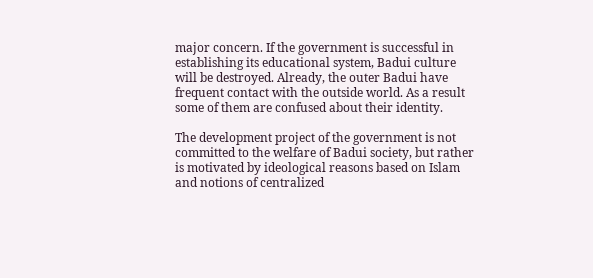major concern. If the government is successful in establishing its educational system, Badui culture will be destroyed. Already, the outer Badui have frequent contact with the outside world. As a result some of them are confused about their identity.

The development project of the government is not committed to the welfare of Badui society, but rather is motivated by ideological reasons based on Islam and notions of centralized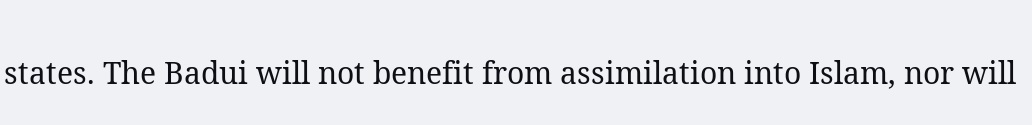states. The Badui will not benefit from assimilation into Islam, nor will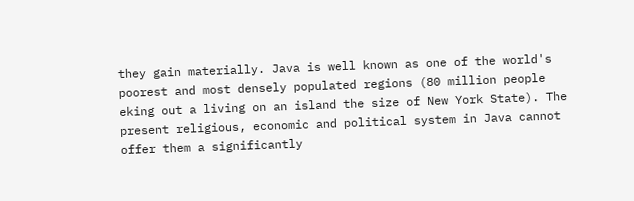they gain materially. Java is well known as one of the world's poorest and most densely populated regions (80 million people eking out a living on an island the size of New York State). The present religious, economic and political system in Java cannot offer them a significantly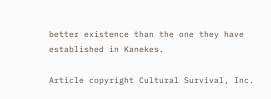better existence than the one they have established in Kanekes.

Article copyright Cultural Survival, Inc.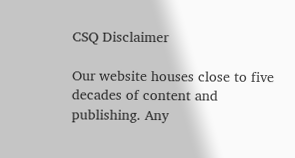CSQ Disclaimer

Our website houses close to five decades of content and publishing. Any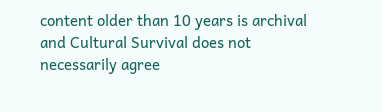content older than 10 years is archival and Cultural Survival does not necessarily agree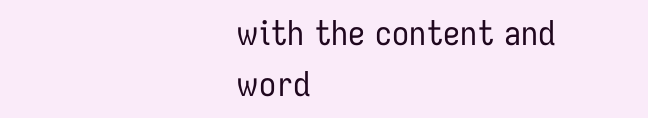with the content and word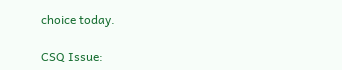choice today.

CSQ Issue: